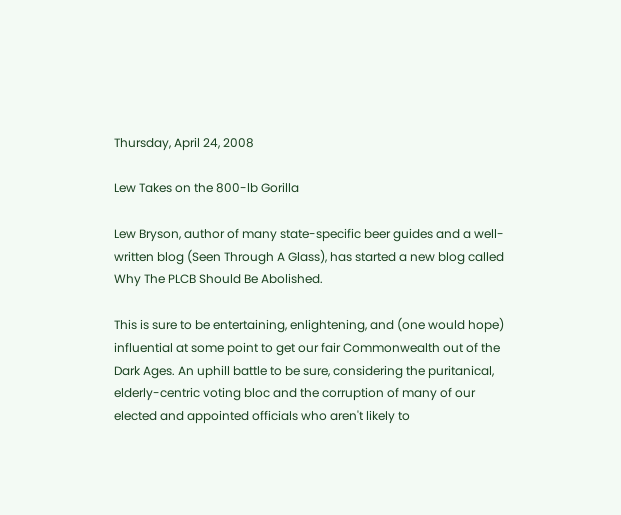Thursday, April 24, 2008

Lew Takes on the 800-lb Gorilla

Lew Bryson, author of many state-specific beer guides and a well-written blog (Seen Through A Glass), has started a new blog called Why The PLCB Should Be Abolished.

This is sure to be entertaining, enlightening, and (one would hope) influential at some point to get our fair Commonwealth out of the Dark Ages. An uphill battle to be sure, considering the puritanical, elderly-centric voting bloc and the corruption of many of our elected and appointed officials who aren't likely to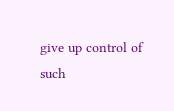give up control of such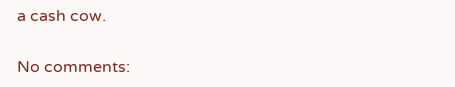a cash cow.

No comments: